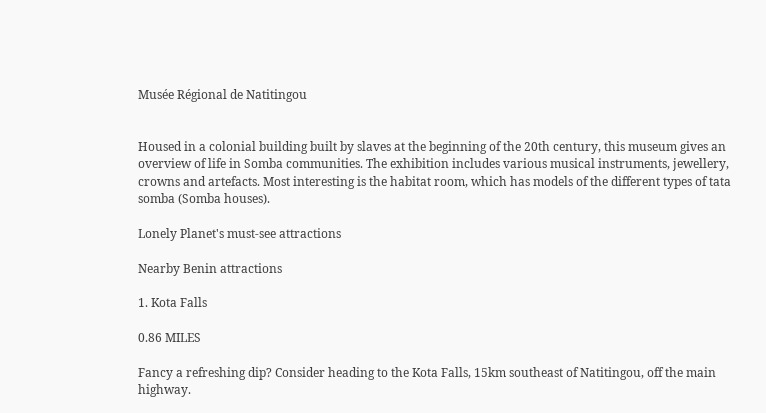Musée Régional de Natitingou


Housed in a colonial building built by slaves at the beginning of the 20th century, this museum gives an overview of life in Somba communities. The exhibition includes various musical instruments, jewellery, crowns and artefacts. Most interesting is the habitat room, which has models of the different types of tata somba (Somba houses).

Lonely Planet's must-see attractions

Nearby Benin attractions

1. Kota Falls

0.86 MILES

Fancy a refreshing dip? Consider heading to the Kota Falls, 15km southeast of Natitingou, off the main highway.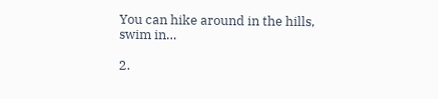You can hike around in the hills, swim in…

2.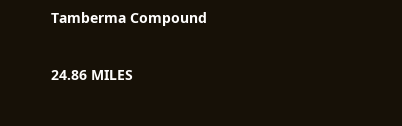Tamberma Compound

24.86 MILES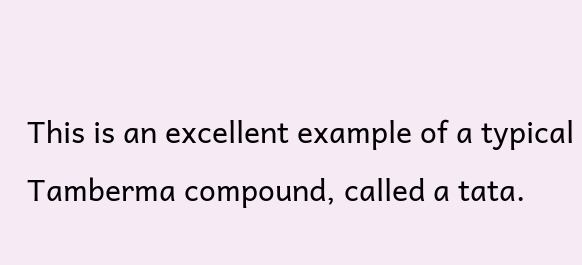This is an excellent example of a typical Tamberma compound, called a tata.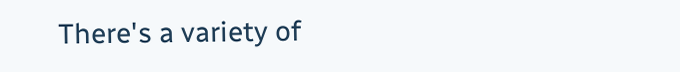There's a variety of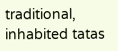traditional, inhabited tatas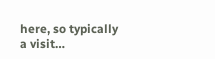here, so typically a visit…